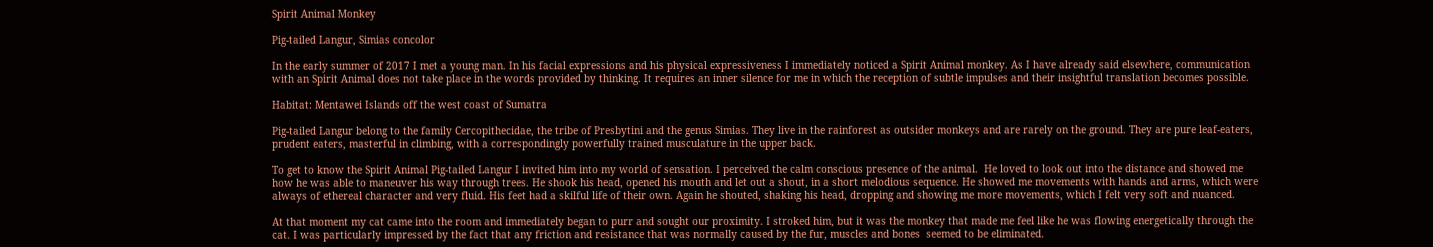Spirit Animal Monkey

Pig-tailed Langur, Simias concolor

In the early summer of 2017 I met a young man. In his facial expressions and his physical expressiveness I immediately noticed a Spirit Animal monkey. As I have already said elsewhere, communication with an Spirit Animal does not take place in the words provided by thinking. It requires an inner silence for me in which the reception of subtle impulses and their insightful translation becomes possible.

Habitat: Mentawei Islands off the west coast of Sumatra

Pig-tailed Langur belong to the family Cercopithecidae, the tribe of Presbytini and the genus Simias. They live in the rainforest as outsider monkeys and are rarely on the ground. They are pure leaf-eaters, prudent eaters, masterful in climbing, with a correspondingly powerfully trained musculature in the upper back.

To get to know the Spirit Animal Pig-tailed Langur I invited him into my world of sensation. I perceived the calm conscious presence of the animal.  He loved to look out into the distance and showed me how he was able to maneuver his way through trees. He shook his head, opened his mouth and let out a shout, in a short melodious sequence. He showed me movements with hands and arms, which were always of ethereal character and very fluid. His feet had a skilful life of their own. Again he shouted, shaking his head, dropping and showing me more movements, which I felt very soft and nuanced.

At that moment my cat came into the room and immediately began to purr and sought our proximity. I stroked him, but it was the monkey that made me feel like he was flowing energetically through the cat. I was particularly impressed by the fact that any friction and resistance that was normally caused by the fur, muscles and bones  seemed to be eliminated.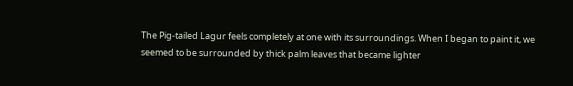The Pig-tailed Lagur feels completely at one with its surroundings. When I began to paint it, we seemed to be surrounded by thick palm leaves that became lighter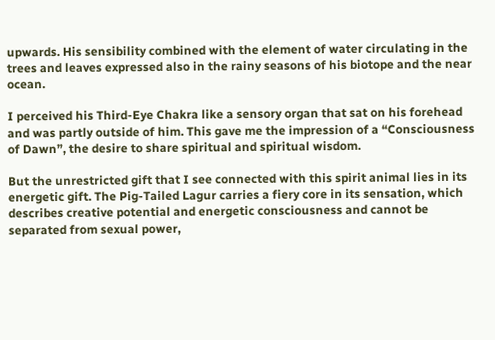upwards. His sensibility combined with the element of water circulating in the trees and leaves expressed also in the rainy seasons of his biotope and the near ocean.

I perceived his Third-Eye Chakra like a sensory organ that sat on his forehead and was partly outside of him. This gave me the impression of a “Consciousness of Dawn”, the desire to share spiritual and spiritual wisdom.

But the unrestricted gift that I see connected with this spirit animal lies in its energetic gift. The Pig-Tailed Lagur carries a fiery core in its sensation, which describes creative potential and energetic consciousness and cannot be separated from sexual power,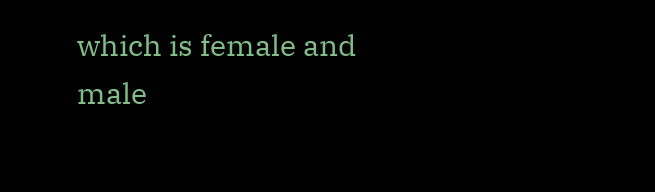which is female and male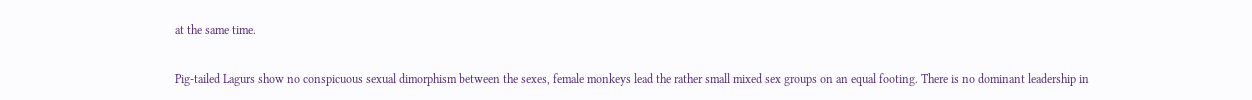at the same time.

Pig-tailed Lagurs show no conspicuous sexual dimorphism between the sexes, female monkeys lead the rather small mixed sex groups on an equal footing. There is no dominant leadership in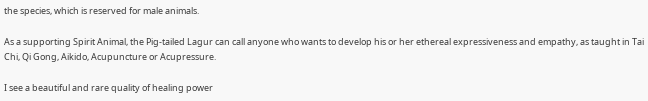the species, which is reserved for male animals.

As a supporting Spirit Animal, the Pig-tailed Lagur can call anyone who wants to develop his or her ethereal expressiveness and empathy, as taught in Tai Chi, Qi Gong, Aikido, Acupuncture or Acupressure.

I see a beautiful and rare quality of healing power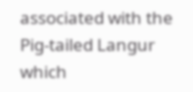associated with the Pig-tailed Langur which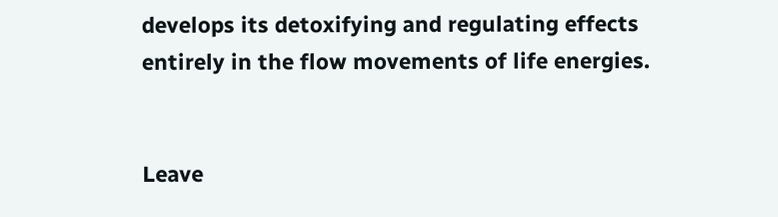develops its detoxifying and regulating effects entirely in the flow movements of life energies.


Leave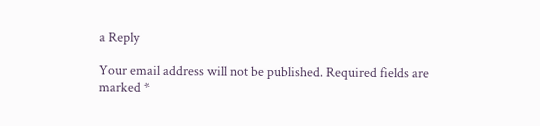a Reply

Your email address will not be published. Required fields are marked *